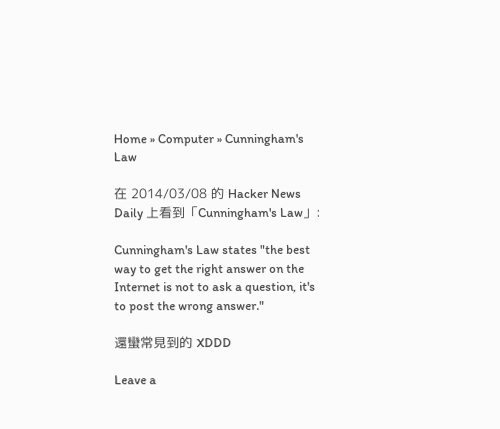Home » Computer » Cunningham's Law

在 2014/03/08 的 Hacker News Daily 上看到「Cunningham's Law」:

Cunningham's Law states "the best way to get the right answer on the Internet is not to ask a question, it's to post the wrong answer."

還蠻常見到的 XDDD

Leave a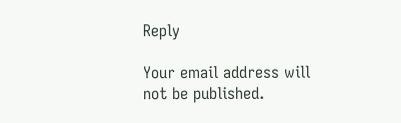Reply

Your email address will not be published.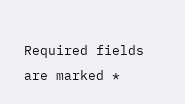Required fields are marked *